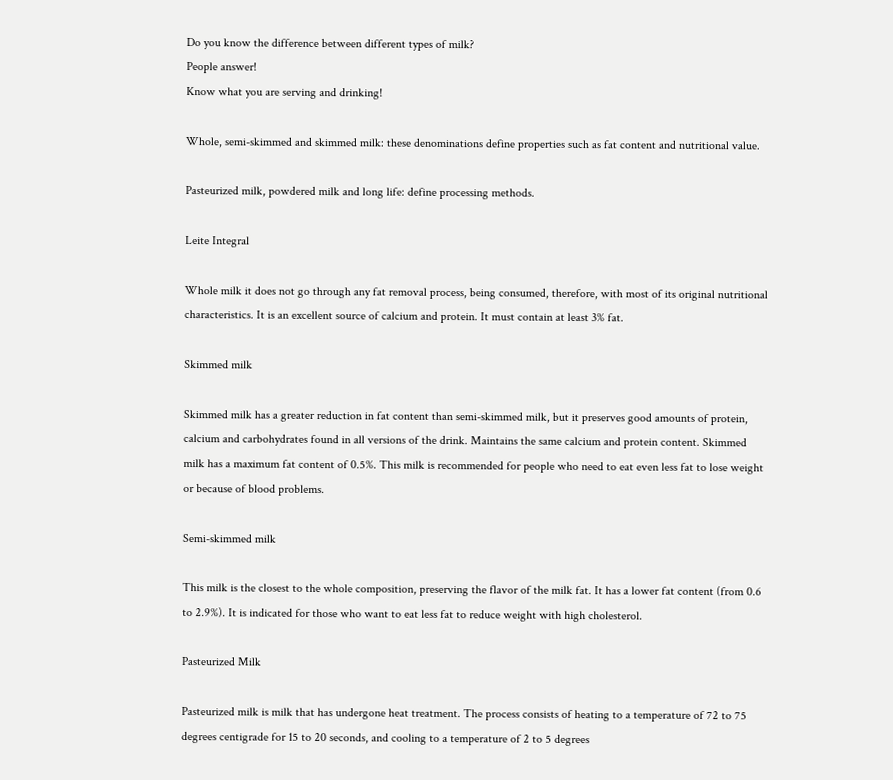Do you know the difference between different types of milk?
People answer!
Know what you are serving and drinking!

Whole, semi-skimmed and skimmed milk: these denominations define properties such as fat content and nutritional value.

Pasteurized milk, powdered milk and long life: define processing methods.

Leite Integral

Whole milk it does not go through any fat removal process, being consumed, therefore, with most of its original nutritional characteristics. It is an excellent source of calcium and protein. It must contain at least 3% fat.

Skimmed milk

Skimmed milk has a greater reduction in fat content than semi-skimmed milk, but it preserves good amounts of protein, calcium and carbohydrates found in all versions of the drink. Maintains the same calcium and protein content. Skimmed milk has a maximum fat content of 0.5%. This milk is recommended for people who need to eat even less fat to lose weight or because of blood problems.

Semi-skimmed milk

This milk is the closest to the whole composition, preserving the flavor of the milk fat. It has a lower fat content (from 0.6 to 2.9%). It is indicated for those who want to eat less fat to reduce weight with high cholesterol.

Pasteurized Milk

Pasteurized milk is milk that has undergone heat treatment. The process consists of heating to a temperature of 72 to 75 degrees centigrade for 15 to 20 seconds, and cooling to a temperature of 2 to 5 degrees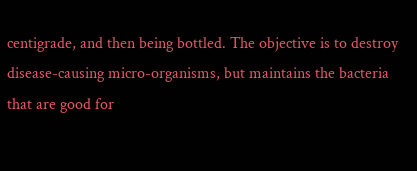centigrade, and then being bottled. The objective is to destroy disease-causing micro-organisms, but maintains the bacteria that are good for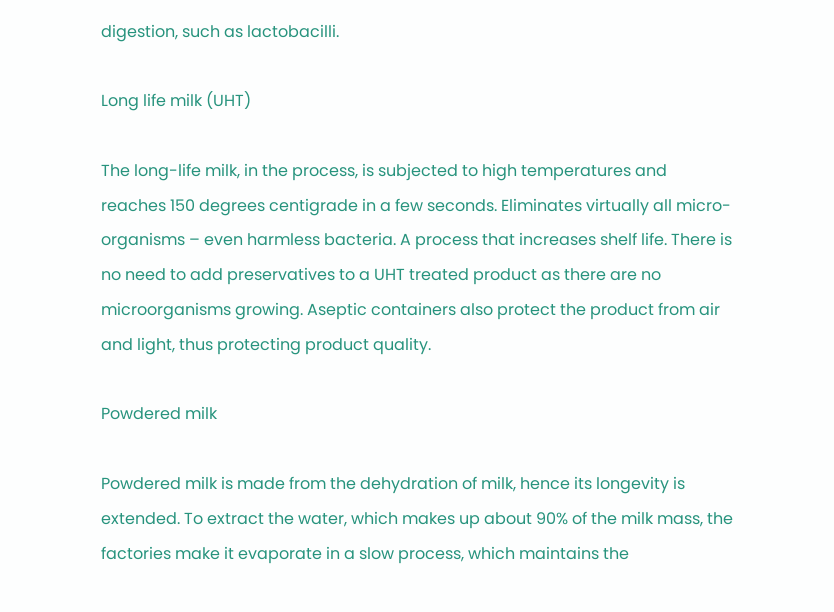digestion, such as lactobacilli.

Long life milk (UHT)

The long-life milk, in the process, is subjected to high temperatures and reaches 150 degrees centigrade in a few seconds. Eliminates virtually all micro-organisms – even harmless bacteria. A process that increases shelf life. There is no need to add preservatives to a UHT treated product as there are no microorganisms growing. Aseptic containers also protect the product from air and light, thus protecting product quality.

Powdered milk

Powdered milk is made from the dehydration of milk, hence its longevity is extended. To extract the water, which makes up about 90% of the milk mass, the factories make it evaporate in a slow process, which maintains the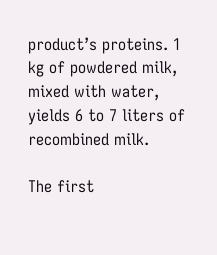product’s proteins. 1 kg of powdered milk, mixed with water, yields 6 to 7 liters of recombined milk.

The first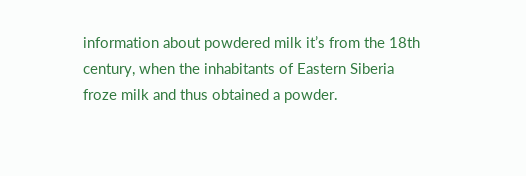information about powdered milk it’s from the 18th century, when the inhabitants of Eastern Siberia froze milk and thus obtained a powder.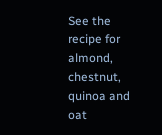See the recipe for almond, chestnut, quinoa and oat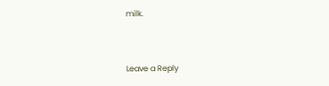milk.


Leave a Reply